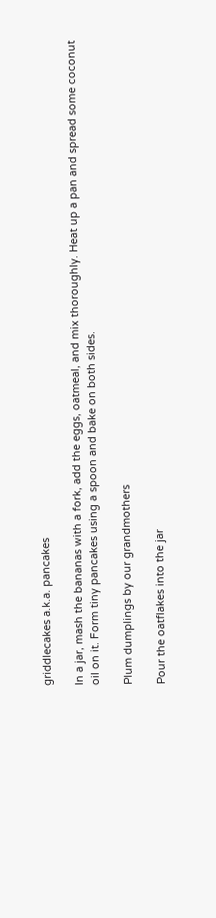griddlecakes a.k.a. pancakes

In a jar, mash the bananas with a fork, add the eggs, oatmeal, and mix thoroughly. Heat up a pan and spread some coconut oil on it. Form tiny pancakes using a spoon and bake on both sides.

Plum dumplings by our grandmothers

Pour the oatflakes into the jar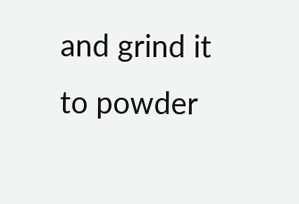and grind it to powder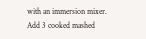with an immersion mixer. Add 3 cooked mashed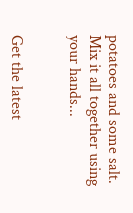potatoes and some salt. Mix it all together using your hands...


Get the latest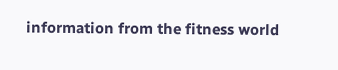information from the fitness world